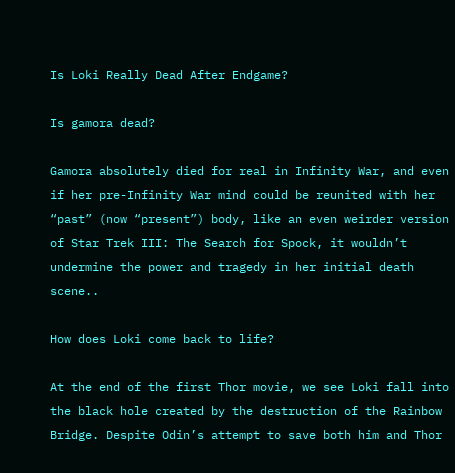Is Loki Really Dead After Endgame?

Is gamora dead?

Gamora absolutely died for real in Infinity War, and even if her pre-Infinity War mind could be reunited with her “past” (now “present”) body, like an even weirder version of Star Trek III: The Search for Spock, it wouldn’t undermine the power and tragedy in her initial death scene..

How does Loki come back to life?

At the end of the first Thor movie, we see Loki fall into the black hole created by the destruction of the Rainbow Bridge. Despite Odin’s attempt to save both him and Thor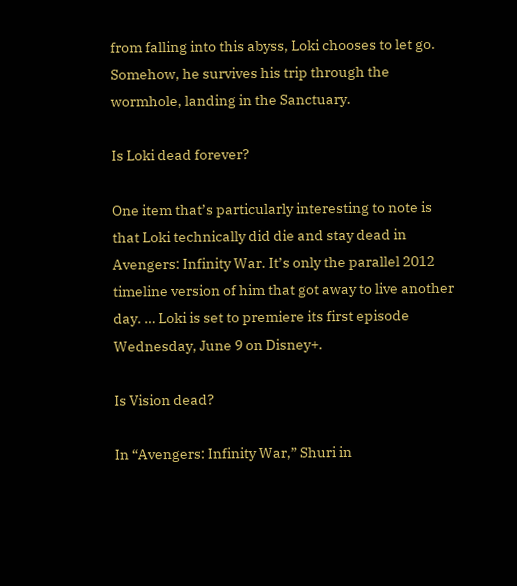from falling into this abyss, Loki chooses to let go. Somehow, he survives his trip through the wormhole, landing in the Sanctuary.

Is Loki dead forever?

One item that’s particularly interesting to note is that Loki technically did die and stay dead in Avengers: Infinity War. It’s only the parallel 2012 timeline version of him that got away to live another day. … Loki is set to premiere its first episode Wednesday, June 9 on Disney+.

Is Vision dead?

In “Avengers: Infinity War,” Shuri in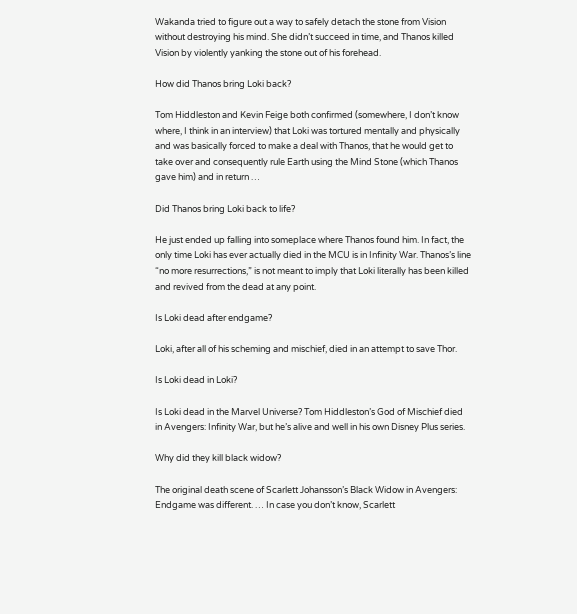Wakanda tried to figure out a way to safely detach the stone from Vision without destroying his mind. She didn’t succeed in time, and Thanos killed Vision by violently yanking the stone out of his forehead.

How did Thanos bring Loki back?

Tom Hiddleston and Kevin Feige both confirmed (somewhere, I don’t know where, I think in an interview) that Loki was tortured mentally and physically and was basically forced to make a deal with Thanos, that he would get to take over and consequently rule Earth using the Mind Stone (which Thanos gave him) and in return …

Did Thanos bring Loki back to life?

He just ended up falling into someplace where Thanos found him. In fact, the only time Loki has ever actually died in the MCU is in Infinity War. Thanos’s line “no more resurrections,” is not meant to imply that Loki literally has been killed and revived from the dead at any point.

Is Loki dead after endgame?

Loki, after all of his scheming and mischief, died in an attempt to save Thor.

Is Loki dead in Loki?

Is Loki dead in the Marvel Universe? Tom Hiddleston’s God of Mischief died in Avengers: Infinity War, but he’s alive and well in his own Disney Plus series.

Why did they kill black widow?

The original death scene of Scarlett Johansson’s Black Widow in Avengers: Endgame was different. … In case you don’t know, Scarlett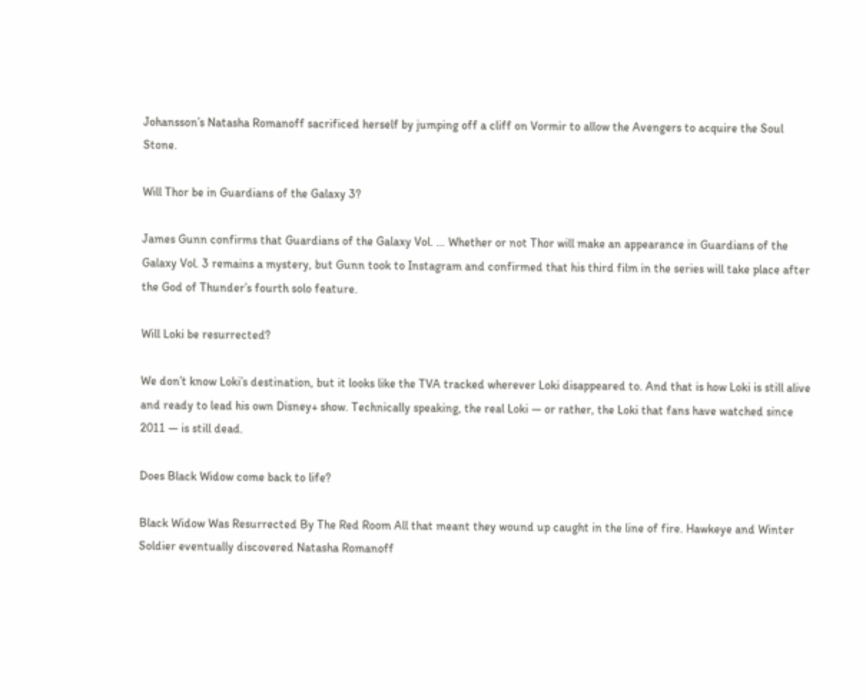Johansson’s Natasha Romanoff sacrificed herself by jumping off a cliff on Vormir to allow the Avengers to acquire the Soul Stone.

Will Thor be in Guardians of the Galaxy 3?

James Gunn confirms that Guardians of the Galaxy Vol. … Whether or not Thor will make an appearance in Guardians of the Galaxy Vol. 3 remains a mystery, but Gunn took to Instagram and confirmed that his third film in the series will take place after the God of Thunder’s fourth solo feature.

Will Loki be resurrected?

We don’t know Loki’s destination, but it looks like the TVA tracked wherever Loki disappeared to. And that is how Loki is still alive and ready to lead his own Disney+ show. Technically speaking, the real Loki — or rather, the Loki that fans have watched since 2011 — is still dead.

Does Black Widow come back to life?

Black Widow Was Resurrected By The Red Room All that meant they wound up caught in the line of fire. Hawkeye and Winter Soldier eventually discovered Natasha Romanoff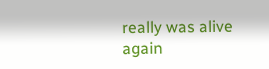really was alive again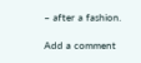– after a fashion.

Add a comment